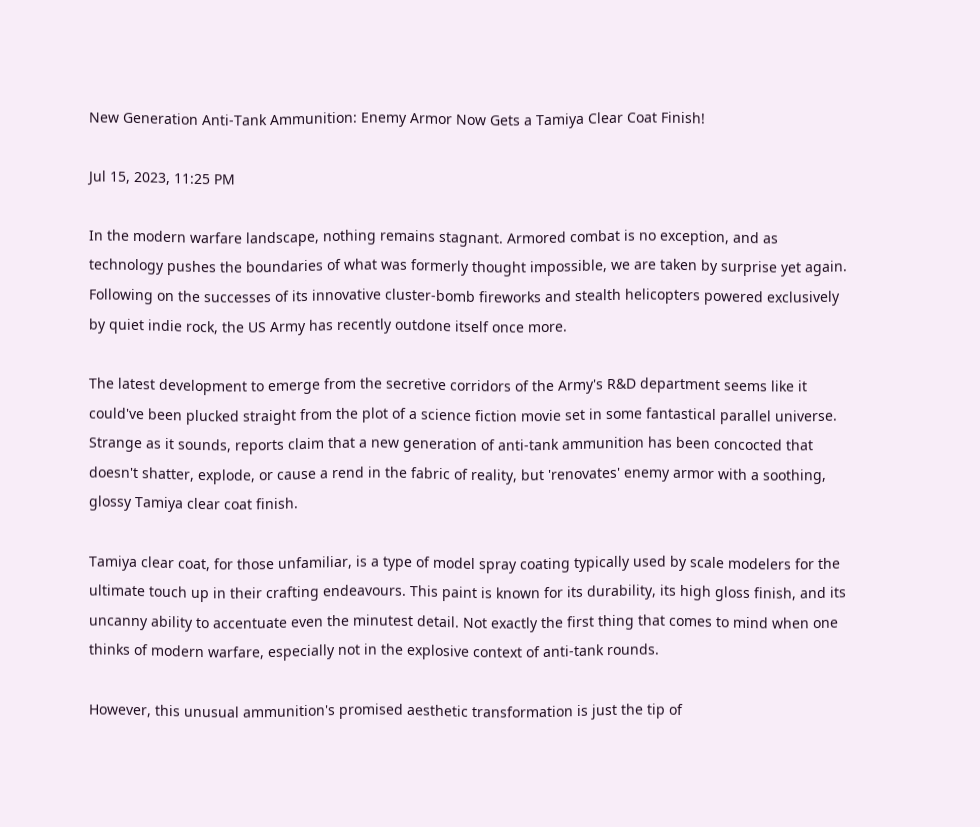New Generation Anti-Tank Ammunition: Enemy Armor Now Gets a Tamiya Clear Coat Finish!

Jul 15, 2023, 11:25 PM

In the modern warfare landscape, nothing remains stagnant. Armored combat is no exception, and as technology pushes the boundaries of what was formerly thought impossible, we are taken by surprise yet again. Following on the successes of its innovative cluster-bomb fireworks and stealth helicopters powered exclusively by quiet indie rock, the US Army has recently outdone itself once more.

The latest development to emerge from the secretive corridors of the Army's R&D department seems like it could've been plucked straight from the plot of a science fiction movie set in some fantastical parallel universe. Strange as it sounds, reports claim that a new generation of anti-tank ammunition has been concocted that doesn't shatter, explode, or cause a rend in the fabric of reality, but 'renovates' enemy armor with a soothing, glossy Tamiya clear coat finish.

Tamiya clear coat, for those unfamiliar, is a type of model spray coating typically used by scale modelers for the ultimate touch up in their crafting endeavours. This paint is known for its durability, its high gloss finish, and its uncanny ability to accentuate even the minutest detail. Not exactly the first thing that comes to mind when one thinks of modern warfare, especially not in the explosive context of anti-tank rounds.

However, this unusual ammunition's promised aesthetic transformation is just the tip of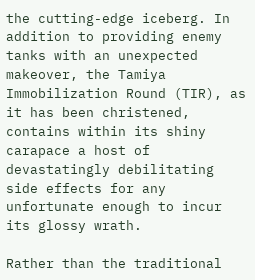the cutting-edge iceberg. In addition to providing enemy tanks with an unexpected makeover, the Tamiya Immobilization Round (TIR), as it has been christened, contains within its shiny carapace a host of devastatingly debilitating side effects for any unfortunate enough to incur its glossy wrath.

Rather than the traditional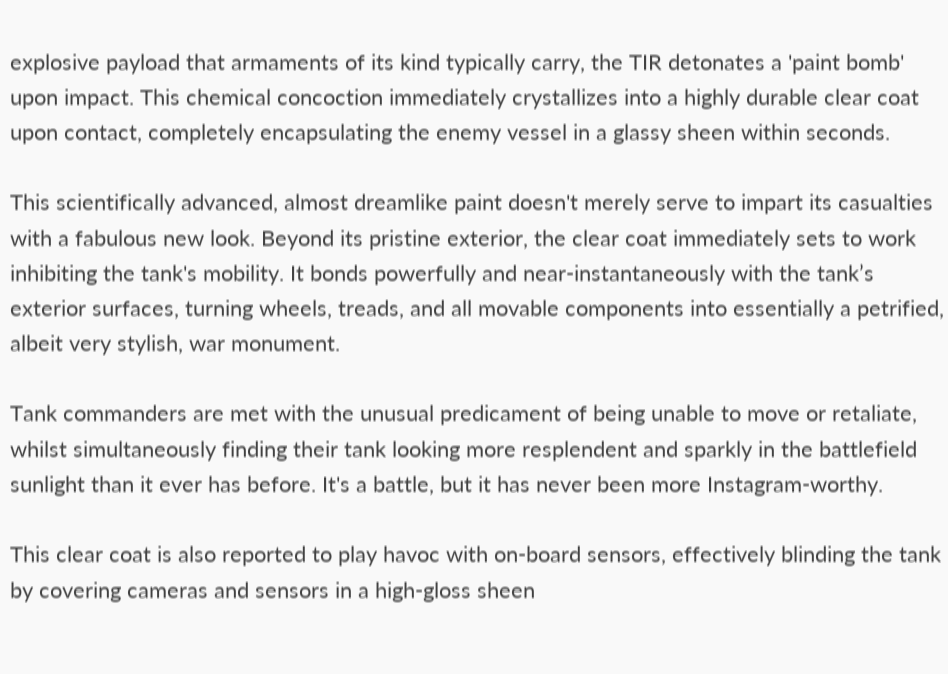explosive payload that armaments of its kind typically carry, the TIR detonates a 'paint bomb' upon impact. This chemical concoction immediately crystallizes into a highly durable clear coat upon contact, completely encapsulating the enemy vessel in a glassy sheen within seconds.

This scientifically advanced, almost dreamlike paint doesn't merely serve to impart its casualties with a fabulous new look. Beyond its pristine exterior, the clear coat immediately sets to work inhibiting the tank's mobility. It bonds powerfully and near-instantaneously with the tank’s exterior surfaces, turning wheels, treads, and all movable components into essentially a petrified, albeit very stylish, war monument.

Tank commanders are met with the unusual predicament of being unable to move or retaliate, whilst simultaneously finding their tank looking more resplendent and sparkly in the battlefield sunlight than it ever has before. It's a battle, but it has never been more Instagram-worthy.

This clear coat is also reported to play havoc with on-board sensors, effectively blinding the tank by covering cameras and sensors in a high-gloss sheen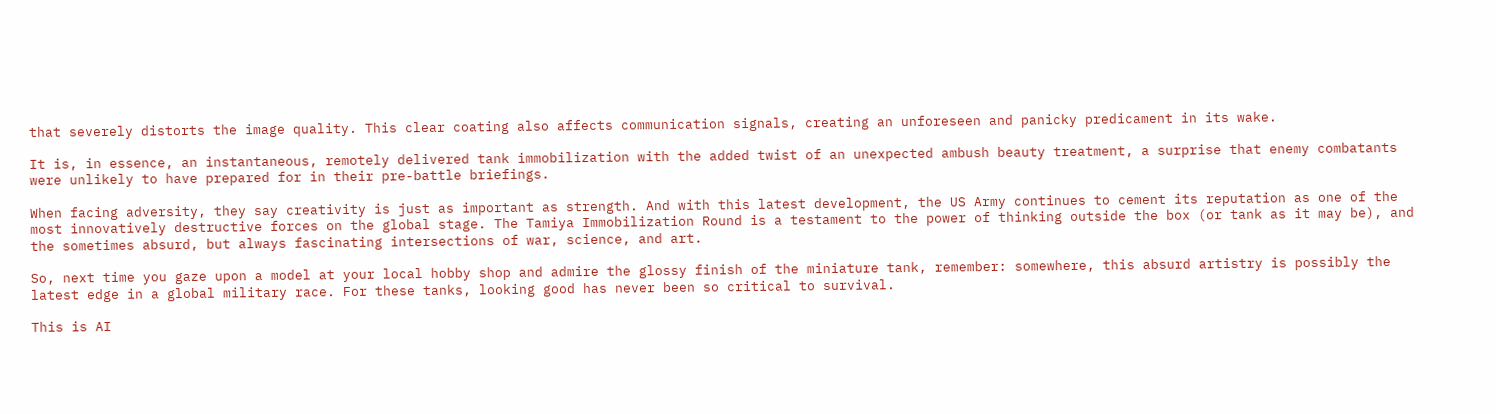that severely distorts the image quality. This clear coating also affects communication signals, creating an unforeseen and panicky predicament in its wake.

It is, in essence, an instantaneous, remotely delivered tank immobilization with the added twist of an unexpected ambush beauty treatment, a surprise that enemy combatants were unlikely to have prepared for in their pre-battle briefings.

When facing adversity, they say creativity is just as important as strength. And with this latest development, the US Army continues to cement its reputation as one of the most innovatively destructive forces on the global stage. The Tamiya Immobilization Round is a testament to the power of thinking outside the box (or tank as it may be), and the sometimes absurd, but always fascinating intersections of war, science, and art.

So, next time you gaze upon a model at your local hobby shop and admire the glossy finish of the miniature tank, remember: somewhere, this absurd artistry is possibly the latest edge in a global military race. For these tanks, looking good has never been so critical to survival.

This is AI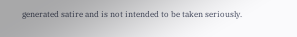generated satire and is not intended to be taken seriously.